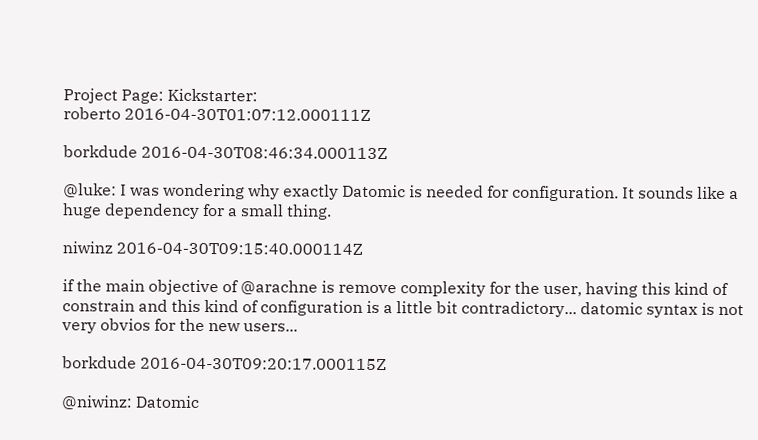Project Page: Kickstarter:
roberto 2016-04-30T01:07:12.000111Z

borkdude 2016-04-30T08:46:34.000113Z

@luke: I was wondering why exactly Datomic is needed for configuration. It sounds like a huge dependency for a small thing.

niwinz 2016-04-30T09:15:40.000114Z

if the main objective of @arachne is remove complexity for the user, having this kind of constrain and this kind of configuration is a little bit contradictory... datomic syntax is not very obvios for the new users...

borkdude 2016-04-30T09:20:17.000115Z

@niwinz: Datomic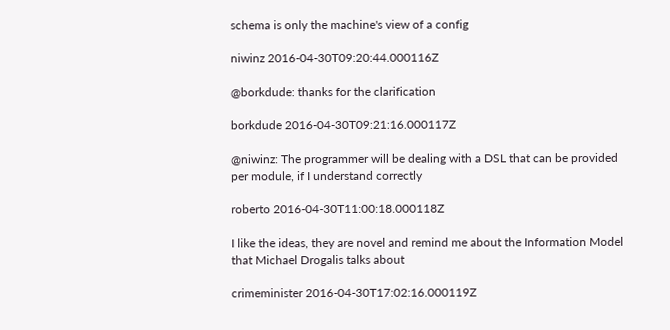schema is only the machine's view of a config

niwinz 2016-04-30T09:20:44.000116Z

@borkdude: thanks for the clarification

borkdude 2016-04-30T09:21:16.000117Z

@niwinz: The programmer will be dealing with a DSL that can be provided per module, if I understand correctly

roberto 2016-04-30T11:00:18.000118Z

I like the ideas, they are novel and remind me about the Information Model that Michael Drogalis talks about

crimeminister 2016-04-30T17:02:16.000119Z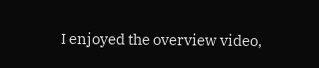I enjoyed the overview video,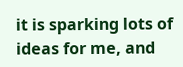it is sparking lots of ideas for me, and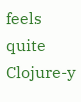feels quite Clojure-y